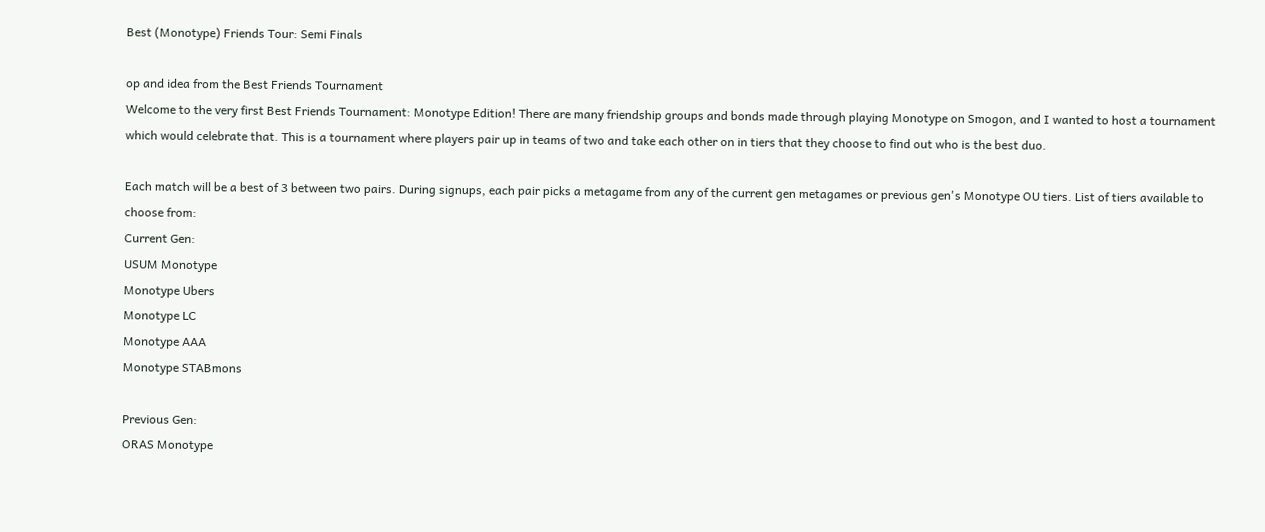Best (Monotype) Friends Tour: Semi Finals

op and idea from the Best Friends Tournament
Welcome to the very first Best Friends Tournament: Monotype Edition! There are many friendship groups and bonds made through playing Monotype on Smogon, and I wanted to host a tournament which would celebrate that. This is a tournament where players pair up in teams of two and take each other on in tiers that they choose to find out who is the best duo.

Each match will be a best of 3 between two pairs. During signups, each pair picks a metagame from any of the current gen metagames or previous gen's Monotype OU tiers. List of tiers available to choose from:
Current Gen:
USUM Monotype
Monotype Ubers
Monotype LC
Monotype AAA
Monotype STABmons

Previous Gen:
ORAS Monotype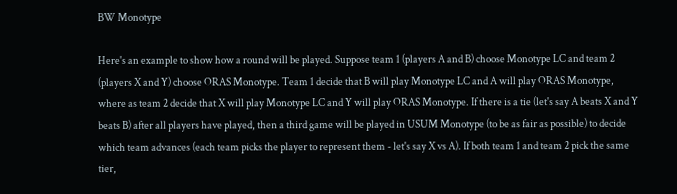BW Monotype

Here's an example to show how a round will be played. Suppose team 1 (players A and B) choose Monotype LC and team 2 (players X and Y) choose ORAS Monotype. Team 1 decide that B will play Monotype LC and A will play ORAS Monotype, where as team 2 decide that X will play Monotype LC and Y will play ORAS Monotype. If there is a tie (let's say A beats X and Y beats B) after all players have played, then a third game will be played in USUM Monotype (to be as fair as possible) to decide which team advances (each team picks the player to represent them - let's say X vs A). If both team 1 and team 2 pick the same tier,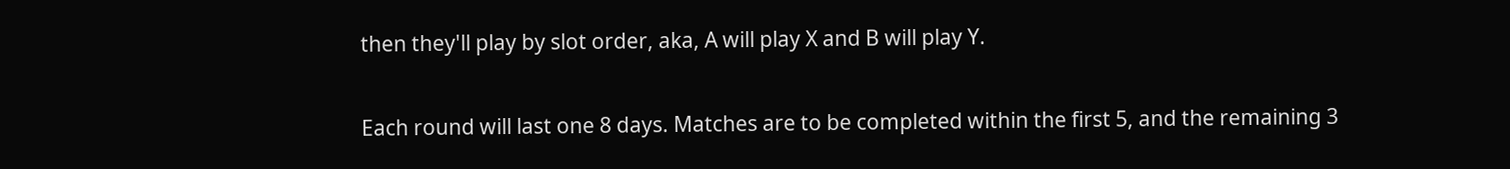then they'll play by slot order, aka, A will play X and B will play Y.

Each round will last one 8 days. Matches are to be completed within the first 5, and the remaining 3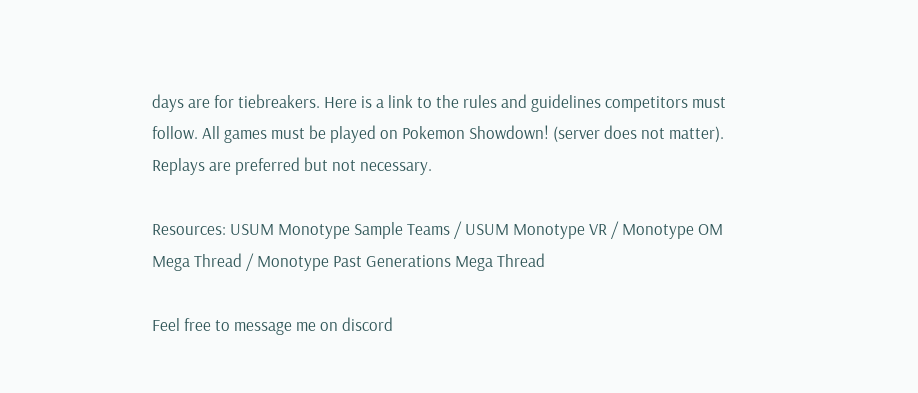days are for tiebreakers. Here is a link to the rules and guidelines competitors must follow. All games must be played on Pokemon Showdown! (server does not matter). Replays are preferred but not necessary.

Resources: USUM Monotype Sample Teams / USUM Monotype VR / Monotype OM Mega Thread / Monotype Past Generations Mega Thread

Feel free to message me on discord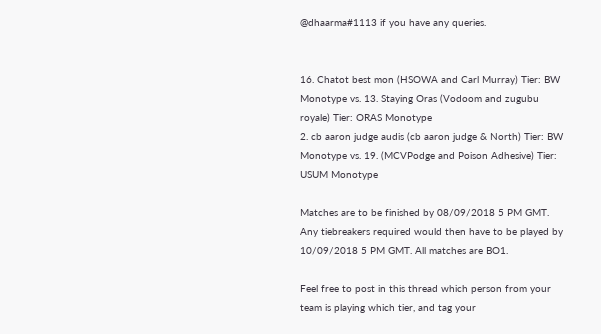@dhaarma#1113 if you have any queries.


16. Chatot best mon (HSOWA and Carl Murray) Tier: BW Monotype vs. 13. Staying Oras (Vodoom and zugubu royale) Tier: ORAS Monotype
2. cb aaron judge audis (cb aaron judge & North) Tier: BW Monotype vs. 19. (MCVPodge and Poison Adhesive) Tier: USUM Monotype

Matches are to be finished by 08/09/2018 5 PM GMT. Any tiebreakers required would then have to be played by 10/09/2018 5 PM GMT. All matches are BO1.

Feel free to post in this thread which person from your team is playing which tier, and tag your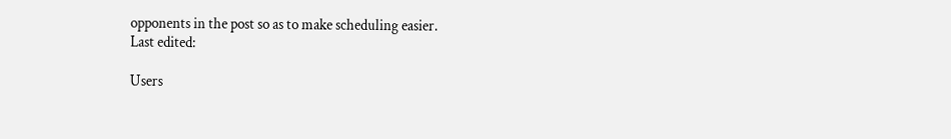opponents in the post so as to make scheduling easier.
Last edited:

Users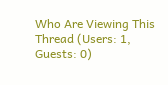Who Are Viewing This Thread (Users: 1, Guests: 0)